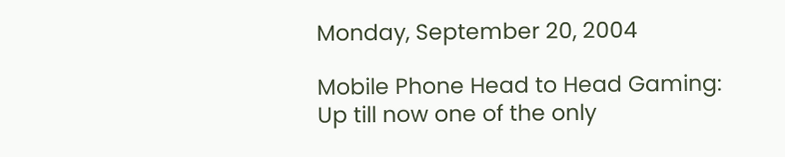Monday, September 20, 2004

Mobile Phone Head to Head Gaming:
Up till now one of the only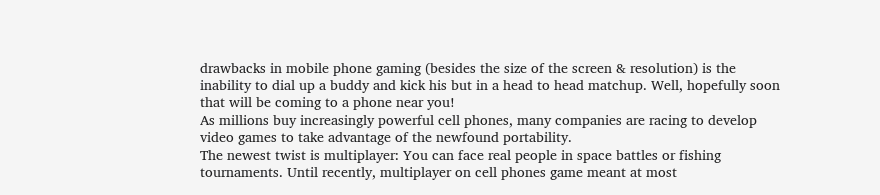drawbacks in mobile phone gaming (besides the size of the screen & resolution) is the inability to dial up a buddy and kick his but in a head to head matchup. Well, hopefully soon that will be coming to a phone near you!
As millions buy increasingly powerful cell phones, many companies are racing to develop video games to take advantage of the newfound portability.
The newest twist is multiplayer: You can face real people in space battles or fishing tournaments. Until recently, multiplayer on cell phones game meant at most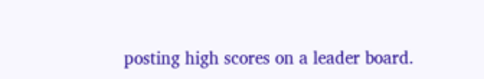posting high scores on a leader board.